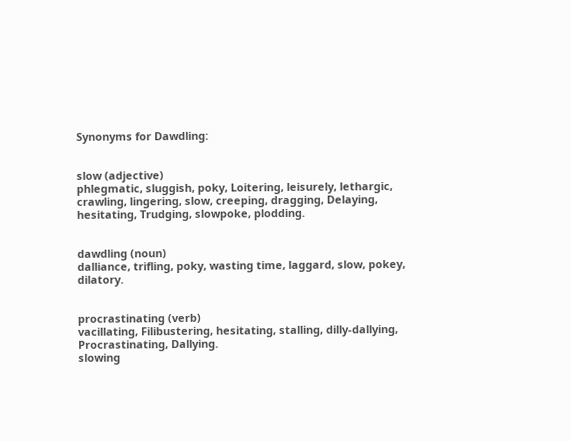Synonyms for Dawdling:


slow (adjective)
phlegmatic, sluggish, poky, Loitering, leisurely, lethargic, crawling, lingering, slow, creeping, dragging, Delaying, hesitating, Trudging, slowpoke, plodding.


dawdling (noun)
dalliance, trifling, poky, wasting time, laggard, slow, pokey, dilatory.


procrastinating (verb)
vacillating, Filibustering, hesitating, stalling, dilly-dallying, Procrastinating, Dallying.
slowing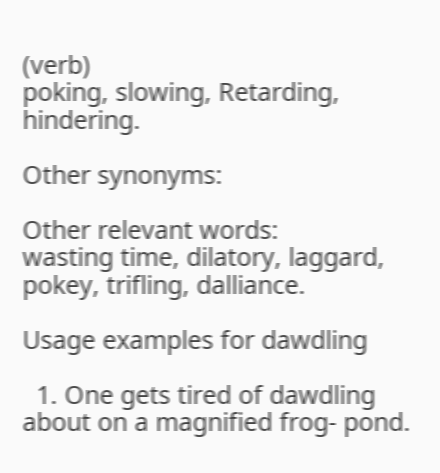(verb)
poking, slowing, Retarding, hindering.

Other synonyms:

Other relevant words:
wasting time, dilatory, laggard, pokey, trifling, dalliance.

Usage examples for dawdling

  1. One gets tired of dawdling about on a magnified frog- pond.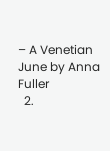– A Venetian June by Anna Fuller
  2.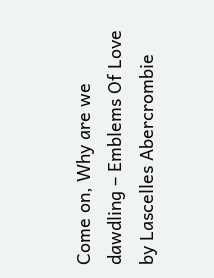Come on, Why are we dawdling – Emblems Of Love by Lascelles Abercrombie